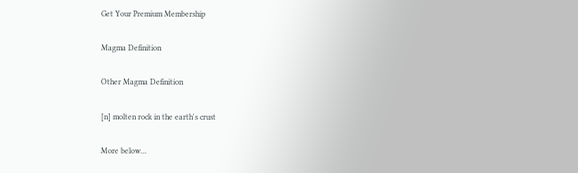Get Your Premium Membership

Magma Definition

Other Magma Definition

[n] molten rock in the earth's crust

More below...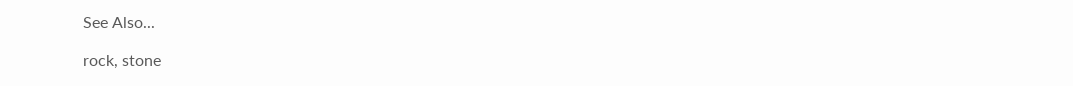See Also...

rock, stone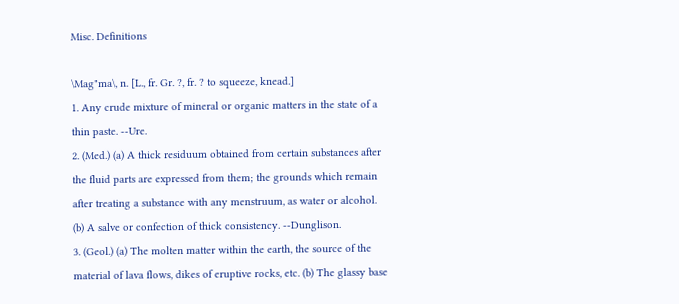Misc. Definitions

\Mag"ma\, n. [L., fr. Gr. ?, fr. ? to squeeze, knead.]
1. Any crude mixture of mineral or organic matters in the state of a thin paste. --Ure.
2. (Med.) (a) A thick residuum obtained from certain substances after the fluid parts are expressed from them; the grounds which remain after treating a substance with any menstruum, as water or alcohol. (b) A salve or confection of thick consistency. --Dunglison.
3. (Geol.) (a) The molten matter within the earth, the source of the material of lava flows, dikes of eruptive rocks, etc. (b) The glassy base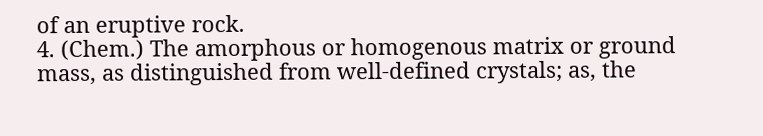of an eruptive rock.
4. (Chem.) The amorphous or homogenous matrix or ground mass, as distinguished from well-defined crystals; as, the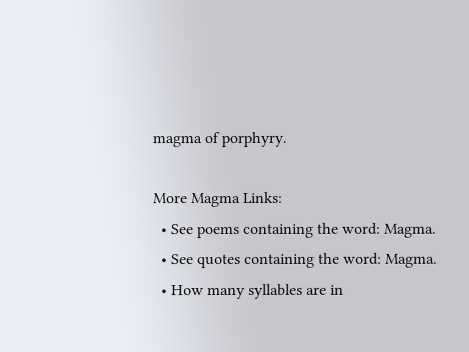magma of porphyry.

More Magma Links:
  • See poems containing the word: Magma.
  • See quotes containing the word: Magma.
  • How many syllables are in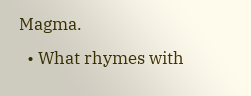Magma.
  • What rhymes with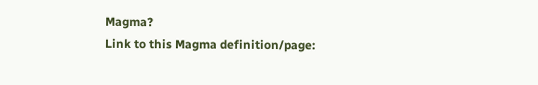Magma?
Link to this Magma definition/page: